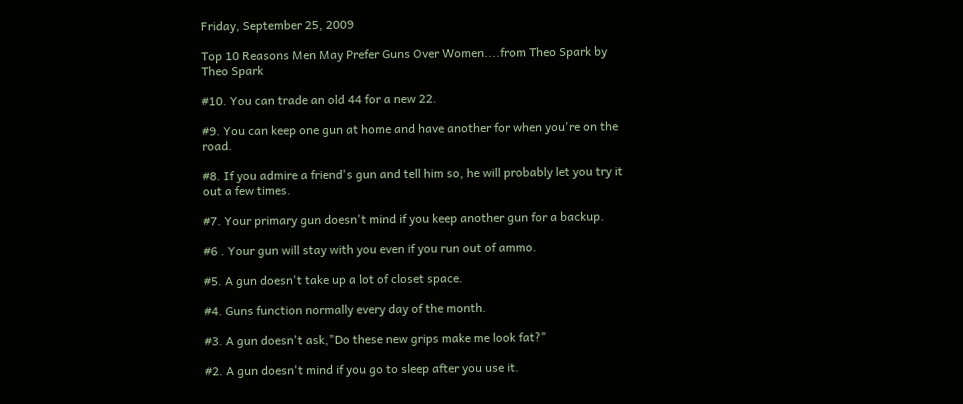Friday, September 25, 2009

Top 10 Reasons Men May Prefer Guns Over Women....from Theo Spark by Theo Spark

#10. You can trade an old 44 for a new 22.

#9. You can keep one gun at home and have another for when you're on the road.

#8. If you admire a friend's gun and tell him so, he will probably let you try it out a few times.

#7. Your primary gun doesn't mind if you keep another gun for a backup.

#6 . Your gun will stay with you even if you run out of ammo.

#5. A gun doesn't take up a lot of closet space.

#4. Guns function normally every day of the month.

#3. A gun doesn't ask,"Do these new grips make me look fat?"

#2. A gun doesn't mind if you go to sleep after you use it.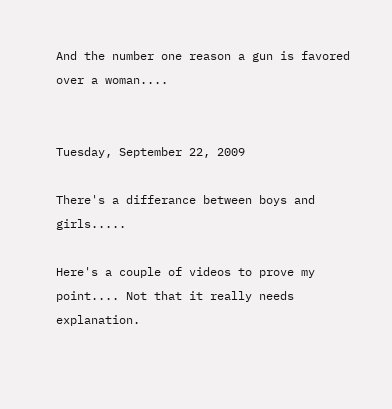And the number one reason a gun is favored over a woman....


Tuesday, September 22, 2009

There's a differance between boys and girls.....

Here's a couple of videos to prove my point.... Not that it really needs explanation.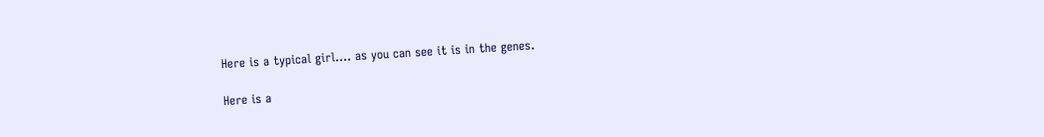Here is a typical girl.... as you can see it is in the genes.

Here is a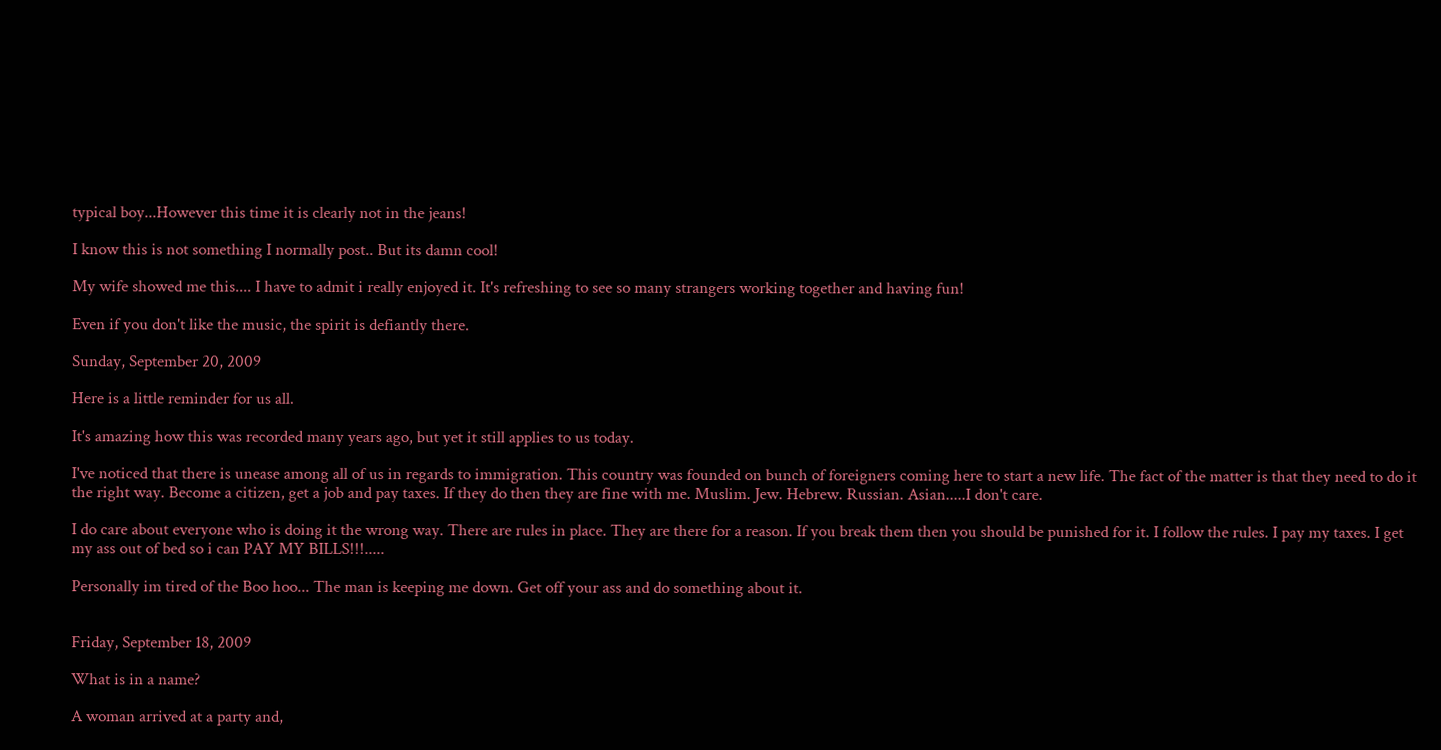typical boy...However this time it is clearly not in the jeans!

I know this is not something I normally post.. But its damn cool!

My wife showed me this.... I have to admit i really enjoyed it. It's refreshing to see so many strangers working together and having fun!

Even if you don't like the music, the spirit is defiantly there.

Sunday, September 20, 2009

Here is a little reminder for us all.

It's amazing how this was recorded many years ago, but yet it still applies to us today.

I've noticed that there is unease among all of us in regards to immigration. This country was founded on bunch of foreigners coming here to start a new life. The fact of the matter is that they need to do it the right way. Become a citizen, get a job and pay taxes. If they do then they are fine with me. Muslim. Jew. Hebrew. Russian. Asian.....I don't care.

I do care about everyone who is doing it the wrong way. There are rules in place. They are there for a reason. If you break them then you should be punished for it. I follow the rules. I pay my taxes. I get my ass out of bed so i can PAY MY BILLS!!!.....

Personally im tired of the Boo hoo... The man is keeping me down. Get off your ass and do something about it.


Friday, September 18, 2009

What is in a name?

A woman arrived at a party and,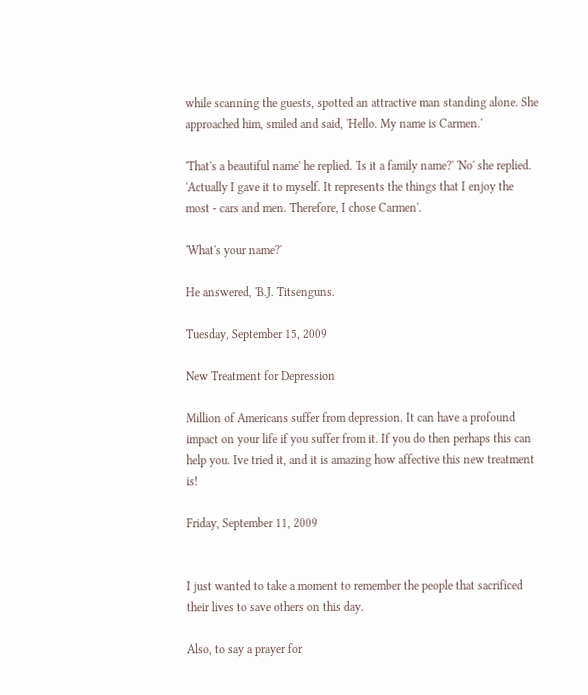while scanning the guests, spotted an attractive man standing alone. She approached him, smiled and said, 'Hello. My name is Carmen.'

'That's a beautiful name' he replied. 'Is it a family name?' 'No' she replied. 'Actually I gave it to myself. It represents the things that I enjoy the most - cars and men. Therefore, I chose Carmen'.

'What's your name?'

He answered, 'B.J. Titsenguns.

Tuesday, September 15, 2009

New Treatment for Depression

Million of Americans suffer from depression. It can have a profound impact on your life if you suffer from it. If you do then perhaps this can help you. Ive tried it, and it is amazing how affective this new treatment is!

Friday, September 11, 2009


I just wanted to take a moment to remember the people that sacrificed their lives to save others on this day.

Also, to say a prayer for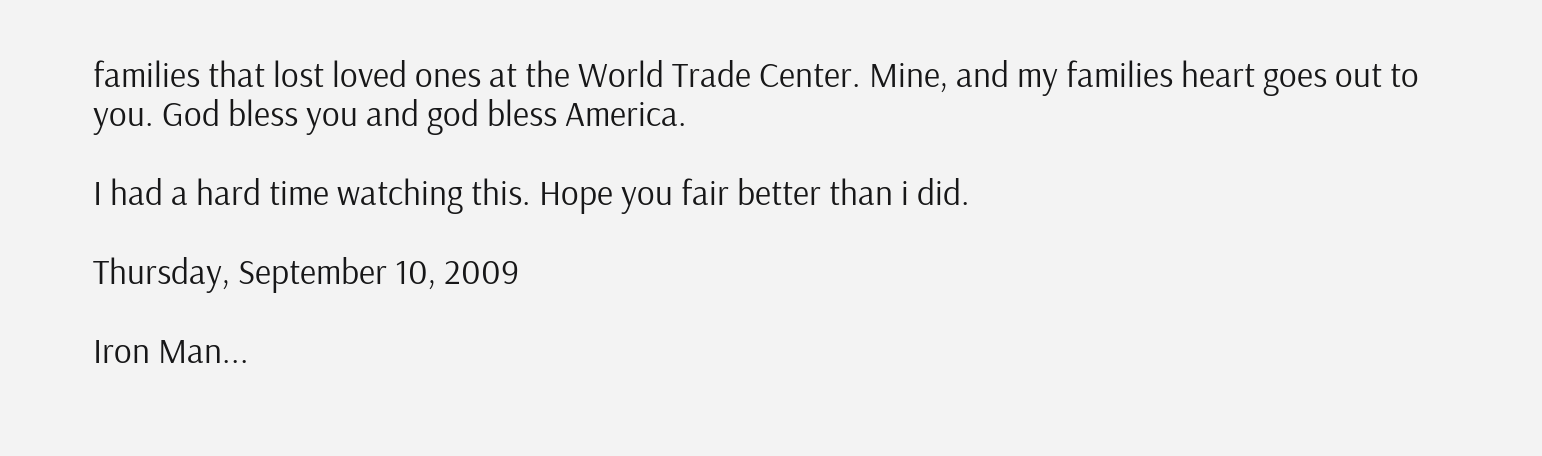families that lost loved ones at the World Trade Center. Mine, and my families heart goes out to you. God bless you and god bless America.

I had a hard time watching this. Hope you fair better than i did.

Thursday, September 10, 2009

Iron Man...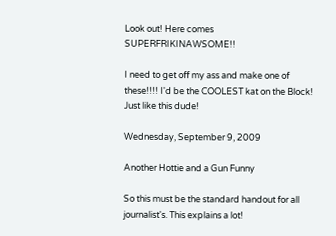Look out! Here comes SUPERFRIKINAWSOME!!

I need to get off my ass and make one of these!!!! I'd be the COOLEST kat on the Block! Just like this dude!

Wednesday, September 9, 2009

Another Hottie and a Gun Funny

So this must be the standard handout for all journalist's. This explains a lot!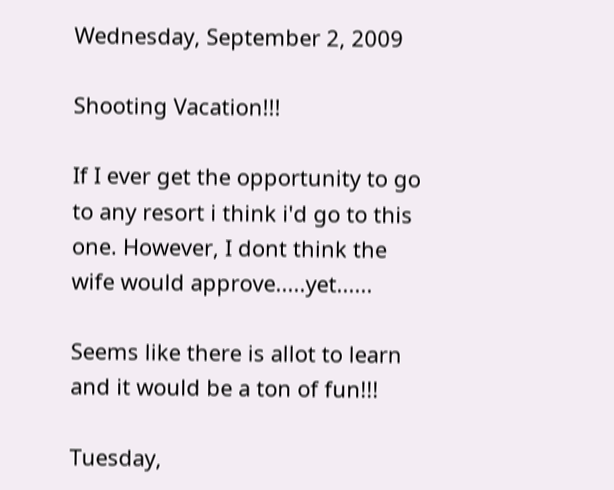Wednesday, September 2, 2009

Shooting Vacation!!!

If I ever get the opportunity to go to any resort i think i'd go to this one. However, I dont think the wife would approve.....yet......

Seems like there is allot to learn and it would be a ton of fun!!!

Tuesday,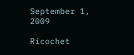September 1, 2009

Ricochet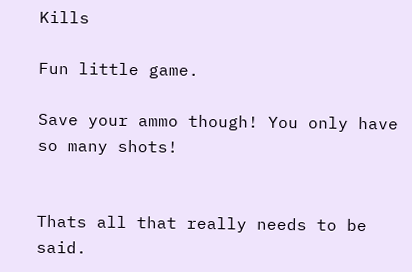Kills

Fun little game.

Save your ammo though! You only have so many shots!


Thats all that really needs to be said.